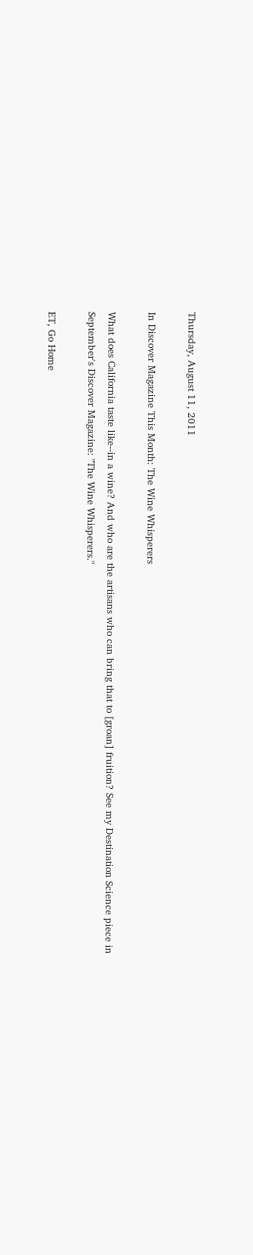Thursday, August 11, 2011

In Discover Magazine This Month: The Wine Whisperers

What does California taste like--in a wine? And who are the artisans who can bring that to [groan] fruition? See my Destination Science piece in September's Discover Magazine: "The Wine Whisperers."

ET, Go Home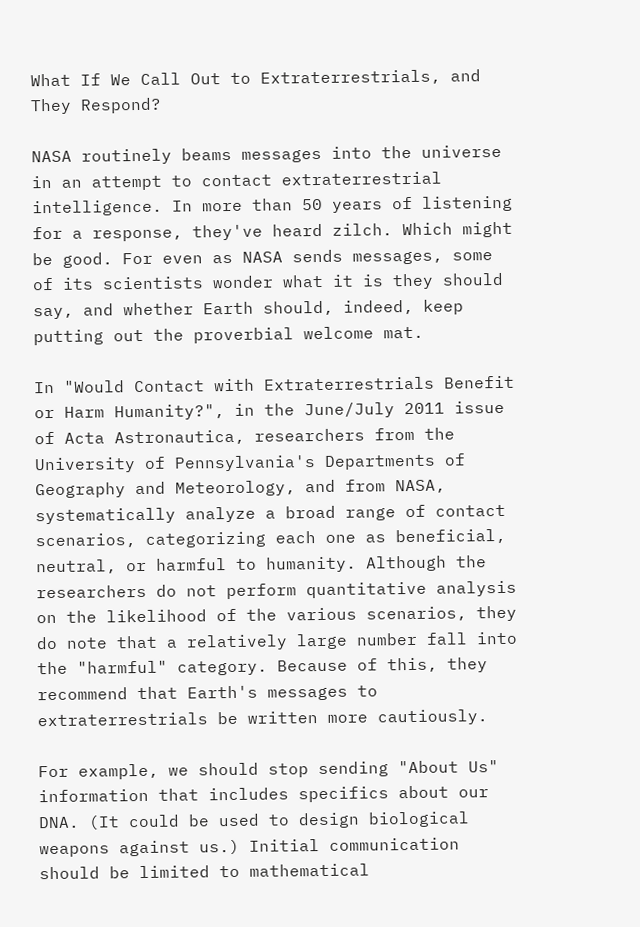What If We Call Out to Extraterrestrials, and They Respond?

NASA routinely beams messages into the universe in an attempt to contact extraterrestrial intelligence. In more than 50 years of listening for a response, they've heard zilch. Which might be good. For even as NASA sends messages, some of its scientists wonder what it is they should say, and whether Earth should, indeed, keep putting out the proverbial welcome mat.

In "Would Contact with Extraterrestrials Benefit or Harm Humanity?", in the June/July 2011 issue of Acta Astronautica, researchers from the University of Pennsylvania's Departments of Geography and Meteorology, and from NASA, systematically analyze a broad range of contact scenarios, categorizing each one as beneficial, neutral, or harmful to humanity. Although the researchers do not perform quantitative analysis on the likelihood of the various scenarios, they do note that a relatively large number fall into the "harmful" category. Because of this, they recommend that Earth's messages to extraterrestrials be written more cautiously.

For example, we should stop sending "About Us" information that includes specifics about our DNA. (It could be used to design biological weapons against us.) Initial communication should be limited to mathematical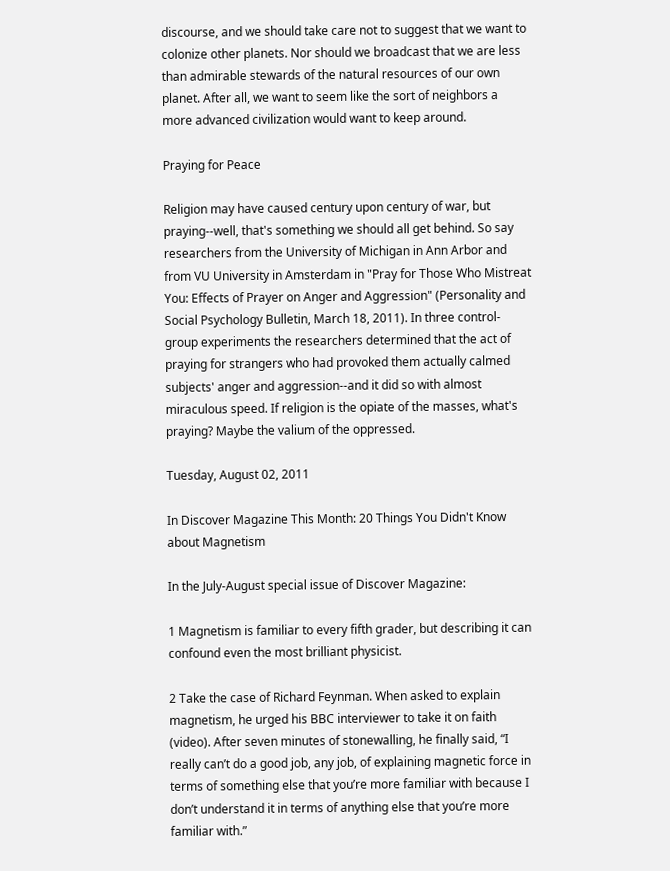discourse, and we should take care not to suggest that we want to colonize other planets. Nor should we broadcast that we are less than admirable stewards of the natural resources of our own planet. After all, we want to seem like the sort of neighbors a more advanced civilization would want to keep around.

Praying for Peace

Religion may have caused century upon century of war, but praying--well, that's something we should all get behind. So say researchers from the University of Michigan in Ann Arbor and from VU University in Amsterdam in "Pray for Those Who Mistreat You: Effects of Prayer on Anger and Aggression" (Personality and Social Psychology Bulletin, March 18, 2011). In three control-group experiments the researchers determined that the act of praying for strangers who had provoked them actually calmed subjects' anger and aggression--and it did so with almost miraculous speed. If religion is the opiate of the masses, what's praying? Maybe the valium of the oppressed.

Tuesday, August 02, 2011

In Discover Magazine This Month: 20 Things You Didn't Know about Magnetism

In the July-August special issue of Discover Magazine:

1 Magnetism is familiar to every fifth grader, but describing it can confound even the most brilliant physicist.

2 Take the case of Richard Feynman. When asked to explain magnetism, he urged his BBC interviewer to take it on faith (video). After seven minutes of stonewalling, he finally said, “I really can’t do a good job, any job, of explaining magnetic force in terms of something else that you’re more familiar with because I don’t understand it in terms of anything else that you’re more familiar with.”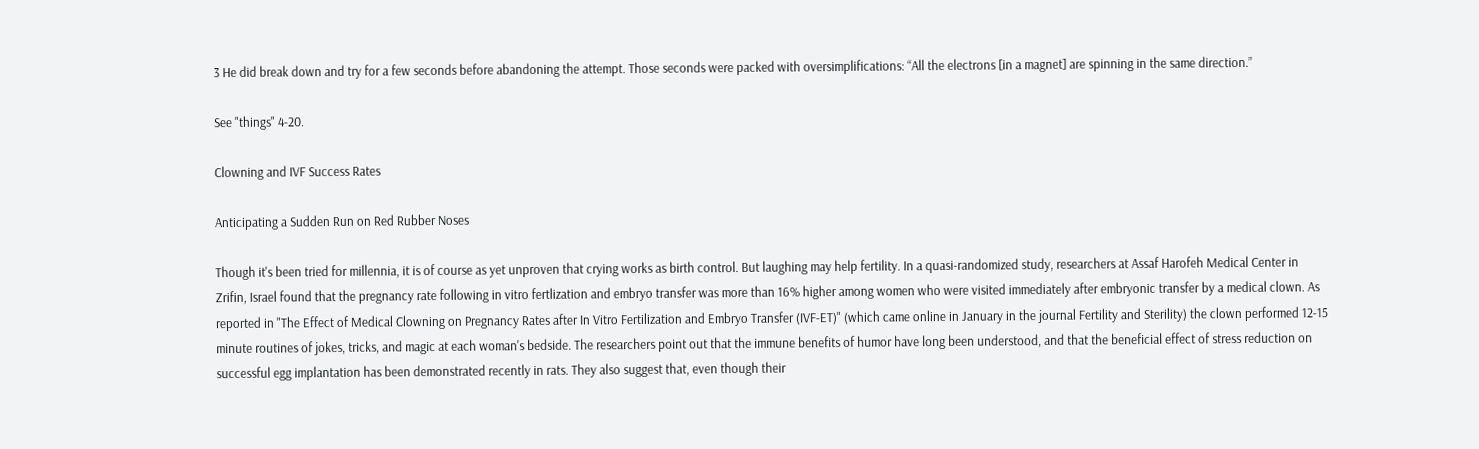3 He did break down and try for a few seconds before abandoning the attempt. Those seconds were packed with oversimplifications: “All the electrons [in a magnet] are spinning in the same direction.”

See "things" 4-20.

Clowning and IVF Success Rates

Anticipating a Sudden Run on Red Rubber Noses

Though it's been tried for millennia, it is of course as yet unproven that crying works as birth control. But laughing may help fertility. In a quasi-randomized study, researchers at Assaf Harofeh Medical Center in Zrifin, Israel found that the pregnancy rate following in vitro fertlization and embryo transfer was more than 16% higher among women who were visited immediately after embryonic transfer by a medical clown. As reported in "The Effect of Medical Clowning on Pregnancy Rates after In Vitro Fertilization and Embryo Transfer (IVF-ET)" (which came online in January in the journal Fertility and Sterility) the clown performed 12-15 minute routines of jokes, tricks, and magic at each woman's bedside. The researchers point out that the immune benefits of humor have long been understood, and that the beneficial effect of stress reduction on successful egg implantation has been demonstrated recently in rats. They also suggest that, even though their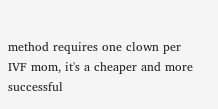method requires one clown per IVF mom, it's a cheaper and more successful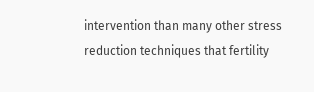intervention than many other stress reduction techniques that fertility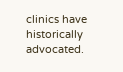clinics have historically advocated.